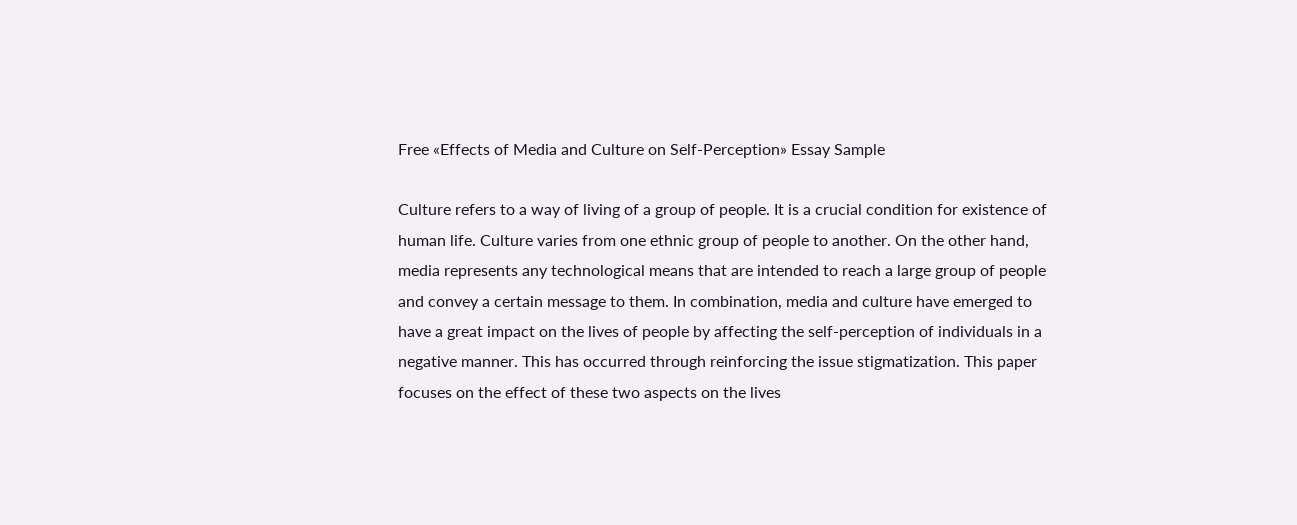Free «Effects of Media and Culture on Self-Perception» Essay Sample

Culture refers to a way of living of a group of people. It is a crucial condition for existence of human life. Culture varies from one ethnic group of people to another. On the other hand, media represents any technological means that are intended to reach a large group of people and convey a certain message to them. In combination, media and culture have emerged to have a great impact on the lives of people by affecting the self-perception of individuals in a negative manner. This has occurred through reinforcing the issue stigmatization. This paper focuses on the effect of these two aspects on the lives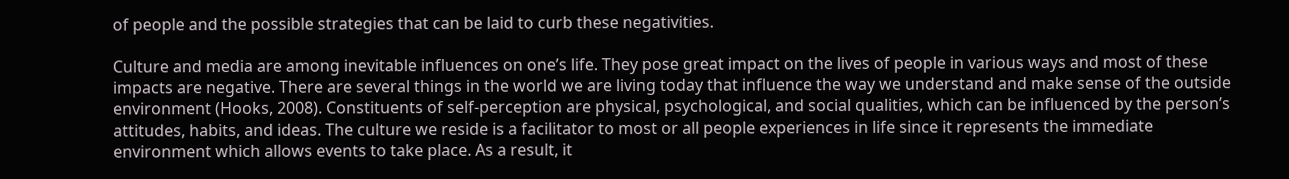of people and the possible strategies that can be laid to curb these negativities.

Culture and media are among inevitable influences on one’s life. They pose great impact on the lives of people in various ways and most of these impacts are negative. There are several things in the world we are living today that influence the way we understand and make sense of the outside environment (Hooks, 2008). Constituents of self-perception are physical, psychological, and social qualities, which can be influenced by the person’s attitudes, habits, and ideas. The culture we reside is a facilitator to most or all people experiences in life since it represents the immediate environment which allows events to take place. As a result, it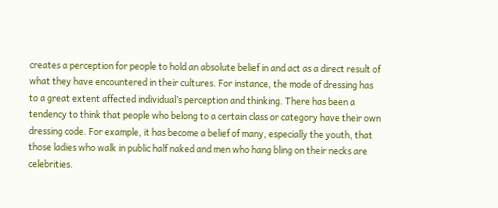creates a perception for people to hold an absolute belief in and act as a direct result of what they have encountered in their cultures. For instance, the mode of dressing has to a great extent affected individual’s perception and thinking. There has been a tendency to think that people who belong to a certain class or category have their own dressing code. For example, it has become a belief of many, especially the youth, that those ladies who walk in public half naked and men who hang bling on their necks are celebrities.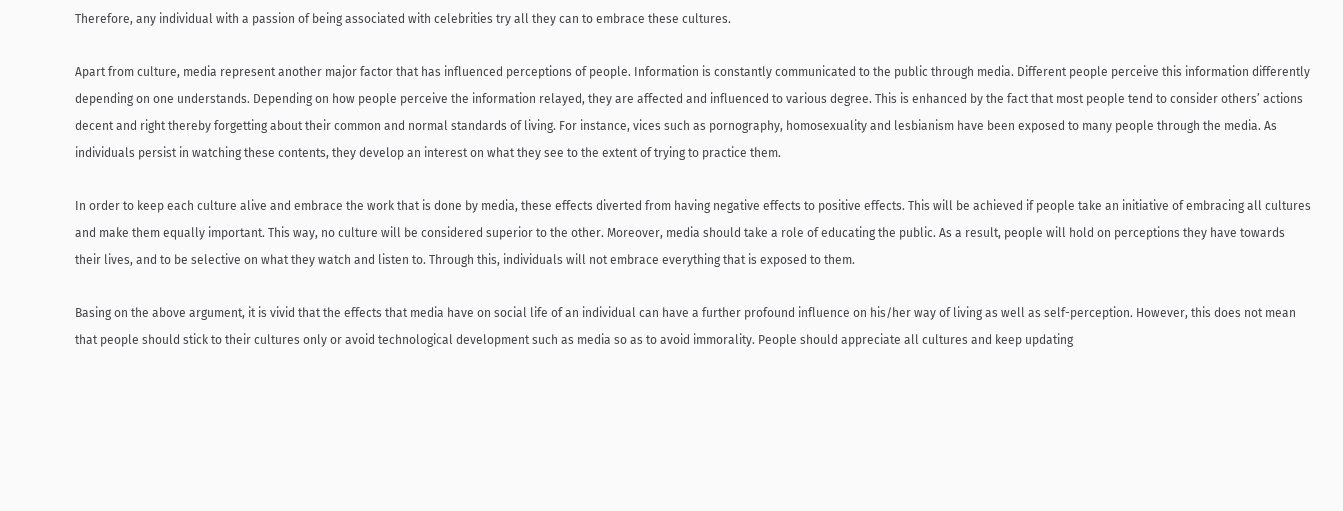Therefore, any individual with a passion of being associated with celebrities try all they can to embrace these cultures.

Apart from culture, media represent another major factor that has influenced perceptions of people. Information is constantly communicated to the public through media. Different people perceive this information differently depending on one understands. Depending on how people perceive the information relayed, they are affected and influenced to various degree. This is enhanced by the fact that most people tend to consider others’ actions decent and right thereby forgetting about their common and normal standards of living. For instance, vices such as pornography, homosexuality and lesbianism have been exposed to many people through the media. As individuals persist in watching these contents, they develop an interest on what they see to the extent of trying to practice them.

In order to keep each culture alive and embrace the work that is done by media, these effects diverted from having negative effects to positive effects. This will be achieved if people take an initiative of embracing all cultures and make them equally important. This way, no culture will be considered superior to the other. Moreover, media should take a role of educating the public. As a result, people will hold on perceptions they have towards their lives, and to be selective on what they watch and listen to. Through this, individuals will not embrace everything that is exposed to them.

Basing on the above argument, it is vivid that the effects that media have on social life of an individual can have a further profound influence on his/her way of living as well as self-perception. However, this does not mean that people should stick to their cultures only or avoid technological development such as media so as to avoid immorality. People should appreciate all cultures and keep updating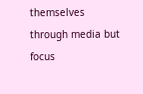themselves through media but focus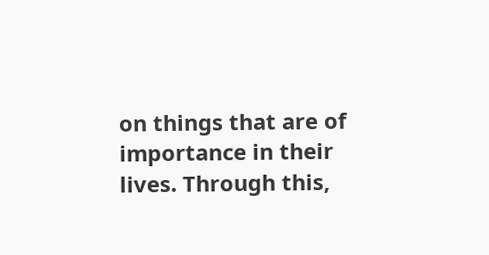on things that are of importance in their lives. Through this,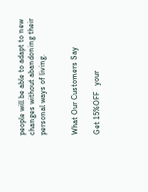people will be able to adapt to new changes without abandoning their personal ways of living.


What Our Customers Say

Get 15%OFF   your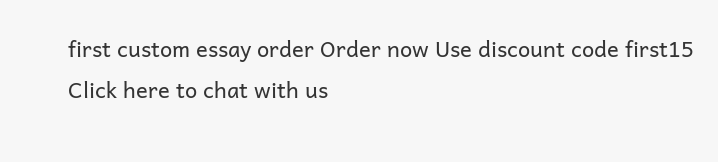first custom essay order Order now Use discount code first15
Click here to chat with us